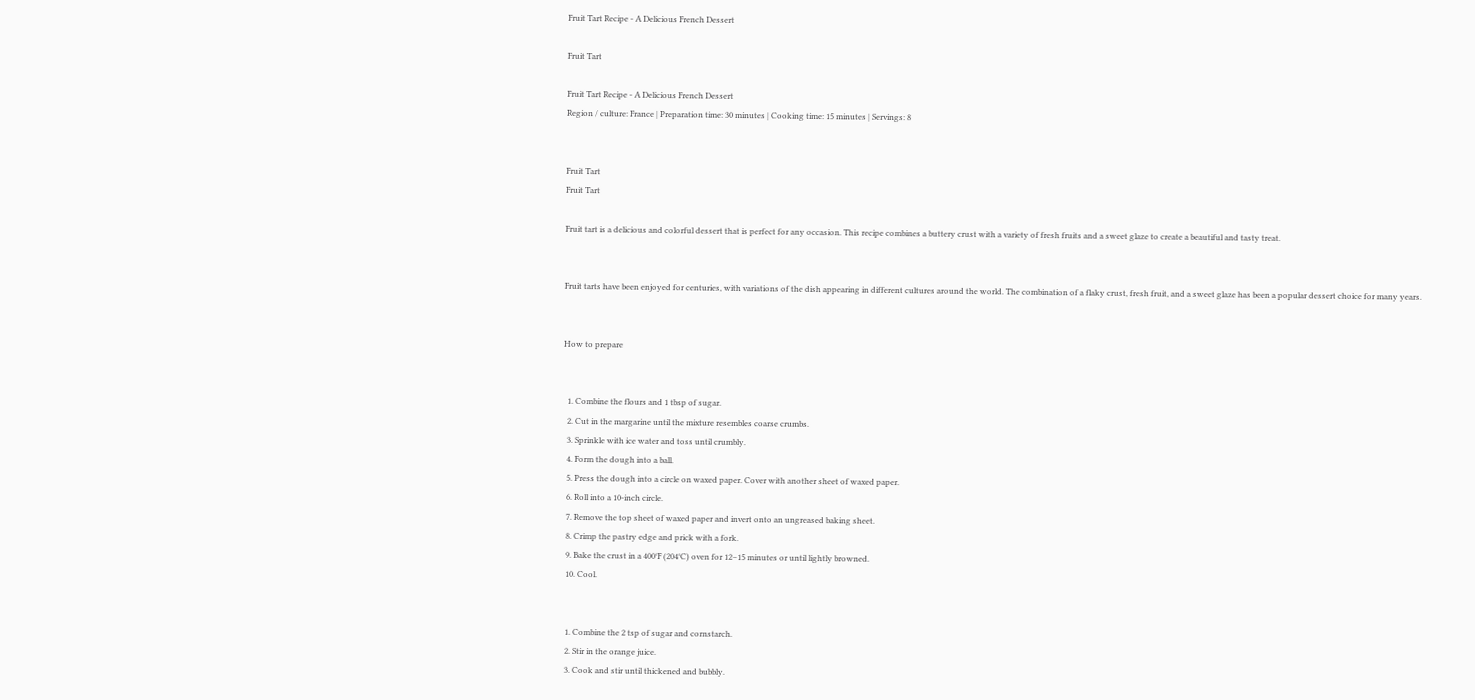Fruit Tart Recipe - A Delicious French Dessert

Fruit Tart

Fruit Tart Recipe - A Delicious French Dessert
Region / culture: France | Preparation time: 30 minutes | Cooking time: 15 minutes | Servings: 8


Fruit Tart
Fruit Tart

Fruit tart is a delicious and colorful dessert that is perfect for any occasion. This recipe combines a buttery crust with a variety of fresh fruits and a sweet glaze to create a beautiful and tasty treat.


Fruit tarts have been enjoyed for centuries, with variations of the dish appearing in different cultures around the world. The combination of a flaky crust, fresh fruit, and a sweet glaze has been a popular dessert choice for many years.


How to prepare


  1. Combine the flours and 1 tbsp of sugar.
  2. Cut in the margarine until the mixture resembles coarse crumbs.
  3. Sprinkle with ice water and toss until crumbly.
  4. Form the dough into a ball.
  5. Press the dough into a circle on waxed paper. Cover with another sheet of waxed paper.
  6. Roll into a 10-inch circle.
  7. Remove the top sheet of waxed paper and invert onto an ungreased baking sheet.
  8. Crimp the pastry edge and prick with a fork.
  9. Bake the crust in a 400°F (204°C) oven for 12–15 minutes or until lightly browned.
  10. Cool.


  1. Combine the 2 tsp of sugar and cornstarch.
  2. Stir in the orange juice.
  3. Cook and stir until thickened and bubbly.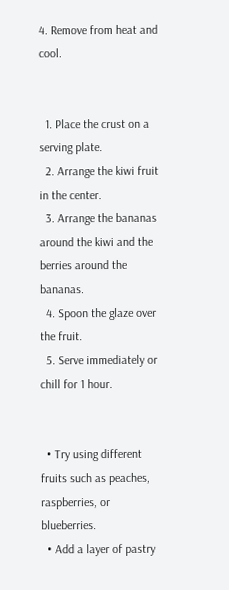4. Remove from heat and cool.


  1. Place the crust on a serving plate.
  2. Arrange the kiwi fruit in the center.
  3. Arrange the bananas around the kiwi and the berries around the bananas.
  4. Spoon the glaze over the fruit.
  5. Serve immediately or chill for 1 hour.


  • Try using different fruits such as peaches, raspberries, or blueberries.
  • Add a layer of pastry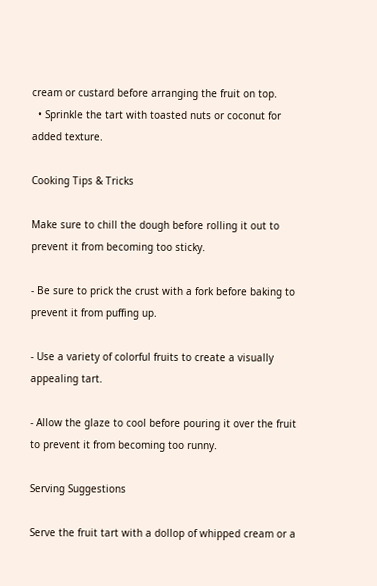cream or custard before arranging the fruit on top.
  • Sprinkle the tart with toasted nuts or coconut for added texture.

Cooking Tips & Tricks

Make sure to chill the dough before rolling it out to prevent it from becoming too sticky.

- Be sure to prick the crust with a fork before baking to prevent it from puffing up.

- Use a variety of colorful fruits to create a visually appealing tart.

- Allow the glaze to cool before pouring it over the fruit to prevent it from becoming too runny.

Serving Suggestions

Serve the fruit tart with a dollop of whipped cream or a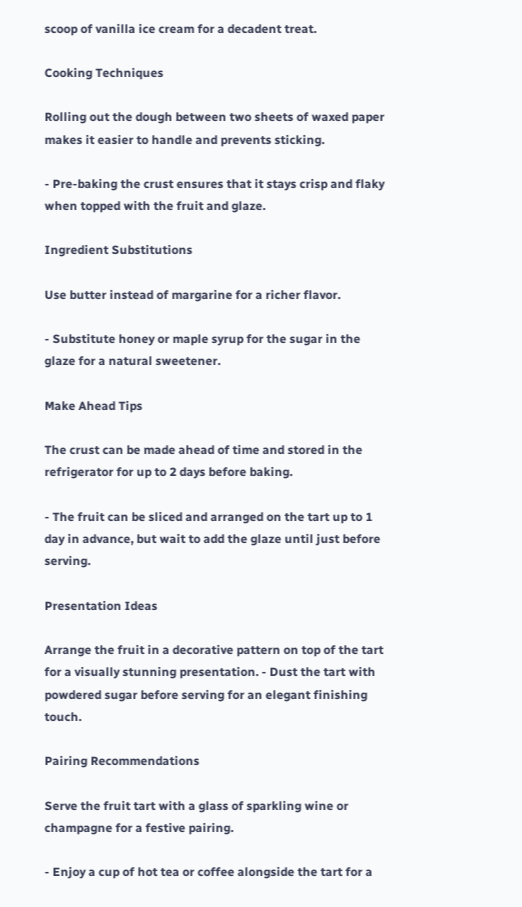scoop of vanilla ice cream for a decadent treat.

Cooking Techniques

Rolling out the dough between two sheets of waxed paper makes it easier to handle and prevents sticking.

- Pre-baking the crust ensures that it stays crisp and flaky when topped with the fruit and glaze.

Ingredient Substitutions

Use butter instead of margarine for a richer flavor.

- Substitute honey or maple syrup for the sugar in the glaze for a natural sweetener.

Make Ahead Tips

The crust can be made ahead of time and stored in the refrigerator for up to 2 days before baking.

- The fruit can be sliced and arranged on the tart up to 1 day in advance, but wait to add the glaze until just before serving.

Presentation Ideas

Arrange the fruit in a decorative pattern on top of the tart for a visually stunning presentation. - Dust the tart with powdered sugar before serving for an elegant finishing touch.

Pairing Recommendations

Serve the fruit tart with a glass of sparkling wine or champagne for a festive pairing.

- Enjoy a cup of hot tea or coffee alongside the tart for a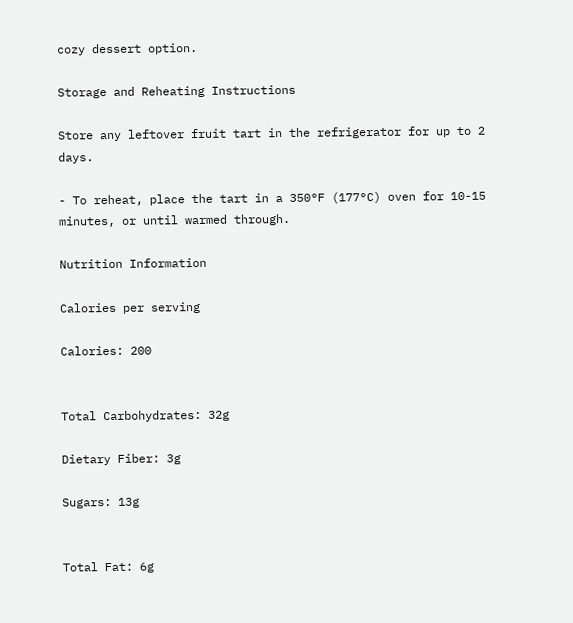cozy dessert option.

Storage and Reheating Instructions

Store any leftover fruit tart in the refrigerator for up to 2 days.

- To reheat, place the tart in a 350°F (177°C) oven for 10-15 minutes, or until warmed through.

Nutrition Information

Calories per serving

Calories: 200


Total Carbohydrates: 32g

Dietary Fiber: 3g

Sugars: 13g


Total Fat: 6g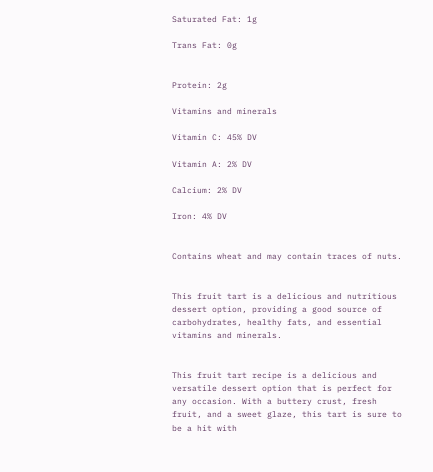Saturated Fat: 1g

Trans Fat: 0g


Protein: 2g

Vitamins and minerals

Vitamin C: 45% DV

Vitamin A: 2% DV

Calcium: 2% DV

Iron: 4% DV


Contains wheat and may contain traces of nuts.


This fruit tart is a delicious and nutritious dessert option, providing a good source of carbohydrates, healthy fats, and essential vitamins and minerals.


This fruit tart recipe is a delicious and versatile dessert option that is perfect for any occasion. With a buttery crust, fresh fruit, and a sweet glaze, this tart is sure to be a hit with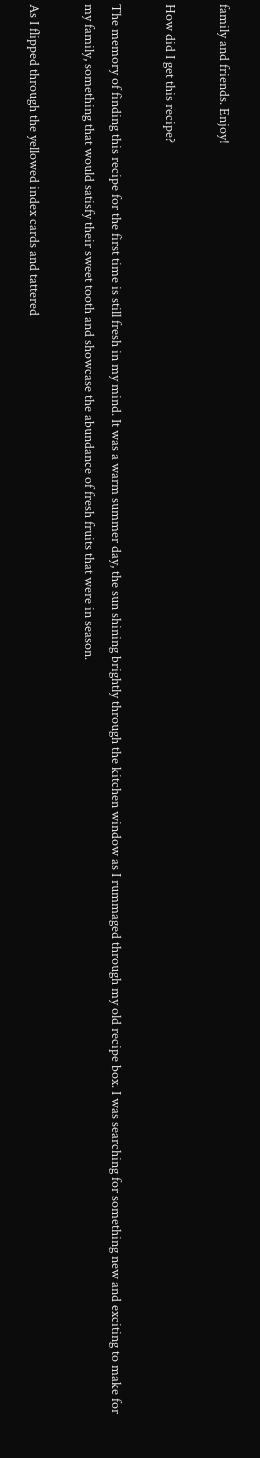family and friends. Enjoy!

How did I get this recipe?

The memory of finding this recipe for the first time is still fresh in my mind. It was a warm summer day, the sun shining brightly through the kitchen window as I rummaged through my old recipe box. I was searching for something new and exciting to make for my family, something that would satisfy their sweet tooth and showcase the abundance of fresh fruits that were in season.

As I flipped through the yellowed index cards and tattered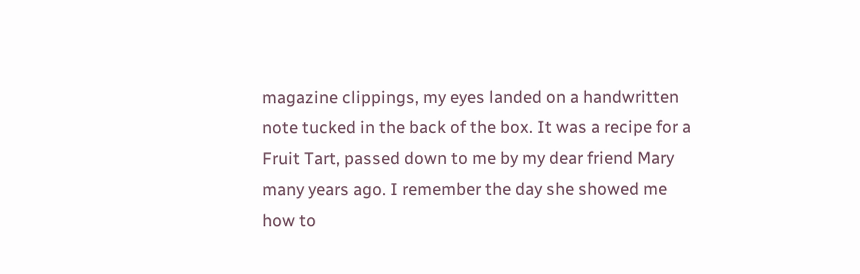magazine clippings, my eyes landed on a handwritten note tucked in the back of the box. It was a recipe for a Fruit Tart, passed down to me by my dear friend Mary many years ago. I remember the day she showed me how to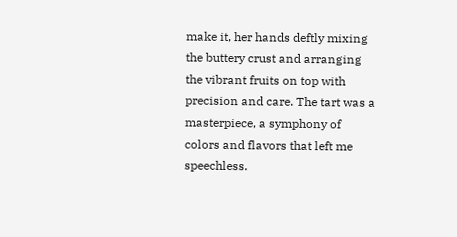make it, her hands deftly mixing the buttery crust and arranging the vibrant fruits on top with precision and care. The tart was a masterpiece, a symphony of colors and flavors that left me speechless.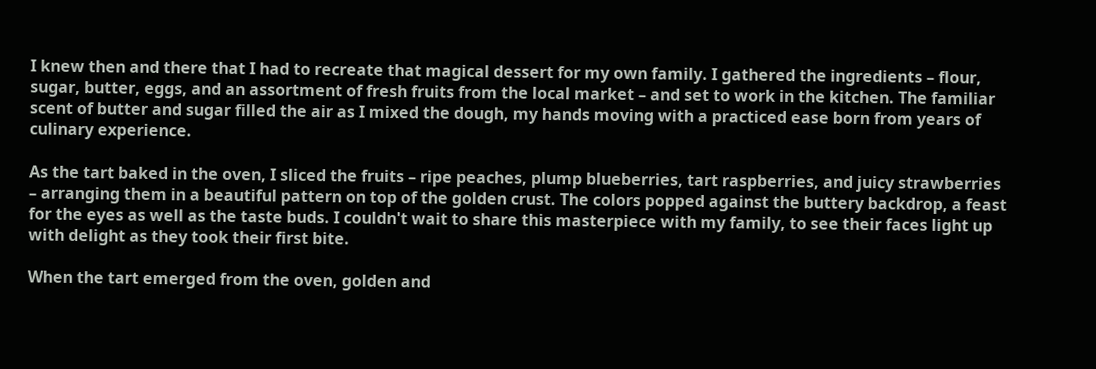I knew then and there that I had to recreate that magical dessert for my own family. I gathered the ingredients – flour, sugar, butter, eggs, and an assortment of fresh fruits from the local market – and set to work in the kitchen. The familiar scent of butter and sugar filled the air as I mixed the dough, my hands moving with a practiced ease born from years of culinary experience.

As the tart baked in the oven, I sliced the fruits – ripe peaches, plump blueberries, tart raspberries, and juicy strawberries – arranging them in a beautiful pattern on top of the golden crust. The colors popped against the buttery backdrop, a feast for the eyes as well as the taste buds. I couldn't wait to share this masterpiece with my family, to see their faces light up with delight as they took their first bite.

When the tart emerged from the oven, golden and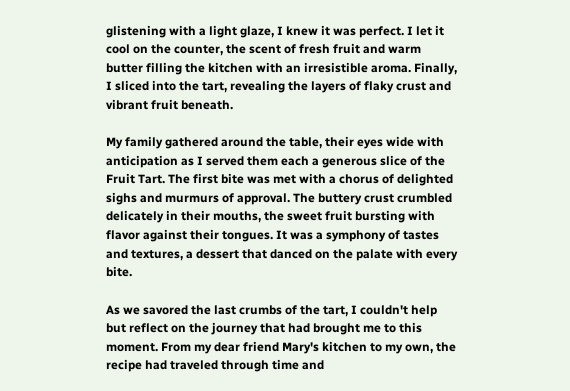glistening with a light glaze, I knew it was perfect. I let it cool on the counter, the scent of fresh fruit and warm butter filling the kitchen with an irresistible aroma. Finally, I sliced into the tart, revealing the layers of flaky crust and vibrant fruit beneath.

My family gathered around the table, their eyes wide with anticipation as I served them each a generous slice of the Fruit Tart. The first bite was met with a chorus of delighted sighs and murmurs of approval. The buttery crust crumbled delicately in their mouths, the sweet fruit bursting with flavor against their tongues. It was a symphony of tastes and textures, a dessert that danced on the palate with every bite.

As we savored the last crumbs of the tart, I couldn't help but reflect on the journey that had brought me to this moment. From my dear friend Mary's kitchen to my own, the recipe had traveled through time and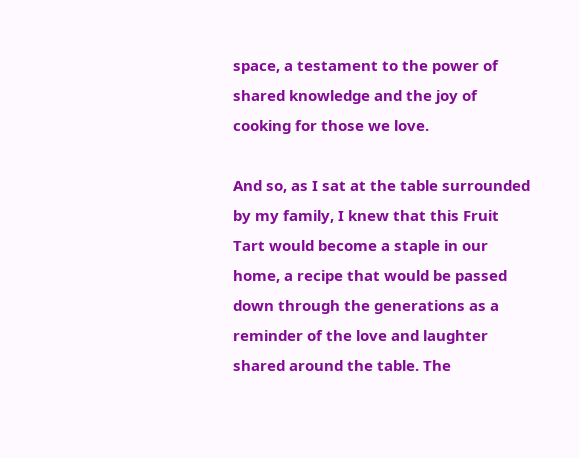space, a testament to the power of shared knowledge and the joy of cooking for those we love.

And so, as I sat at the table surrounded by my family, I knew that this Fruit Tart would become a staple in our home, a recipe that would be passed down through the generations as a reminder of the love and laughter shared around the table. The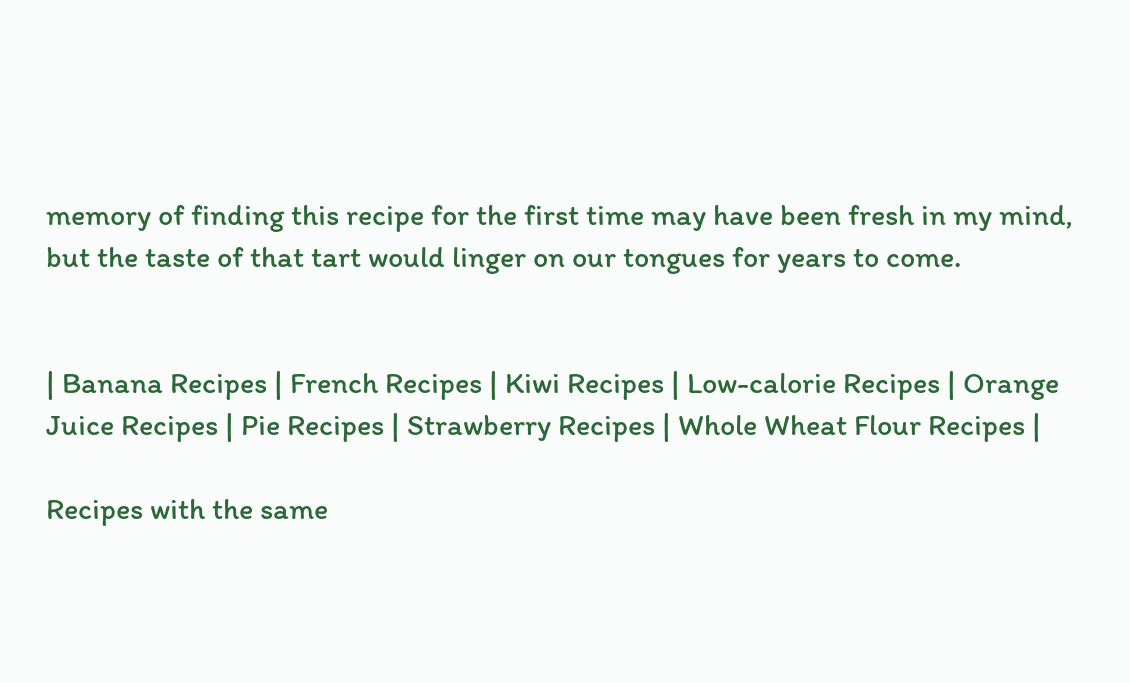memory of finding this recipe for the first time may have been fresh in my mind, but the taste of that tart would linger on our tongues for years to come.


| Banana Recipes | French Recipes | Kiwi Recipes | Low-calorie Recipes | Orange Juice Recipes | Pie Recipes | Strawberry Recipes | Whole Wheat Flour Recipes |

Recipes with the same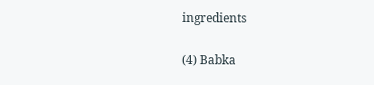ingredients

(4) Babka